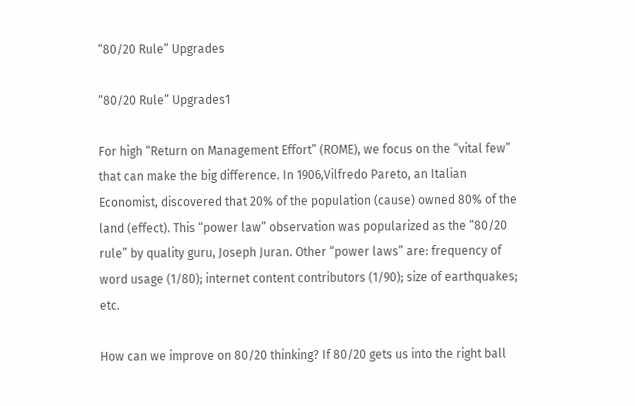“80/20 Rule” Upgrades

“80/20 Rule” Upgrades1

For high “Return on Management Effort” (ROME), we focus on the “vital few” that can make the big difference. In 1906,Vilfredo Pareto, an Italian Economist, discovered that 20% of the population (cause) owned 80% of the land (effect). This “power law” observation was popularized as the “80/20 rule” by quality guru, Joseph Juran. Other “power laws” are: frequency of word usage (1/80); internet content contributors (1/90); size of earthquakes; etc.

How can we improve on 80/20 thinking? If 80/20 gets us into the right ball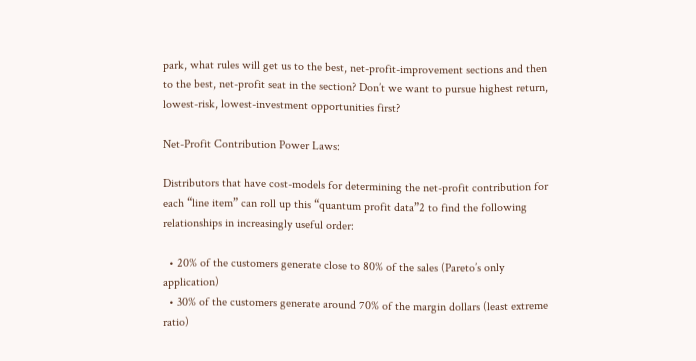park, what rules will get us to the best, net-profit-improvement sections and then to the best, net-profit seat in the section? Don’t we want to pursue highest return, lowest-risk, lowest-investment opportunities first?

Net-Profit Contribution Power Laws:

Distributors that have cost-models for determining the net-profit contribution for each “line item” can roll up this “quantum profit data”2 to find the following relationships in increasingly useful order:

  • 20% of the customers generate close to 80% of the sales (Pareto’s only application)
  • 30% of the customers generate around 70% of the margin dollars (least extreme ratio)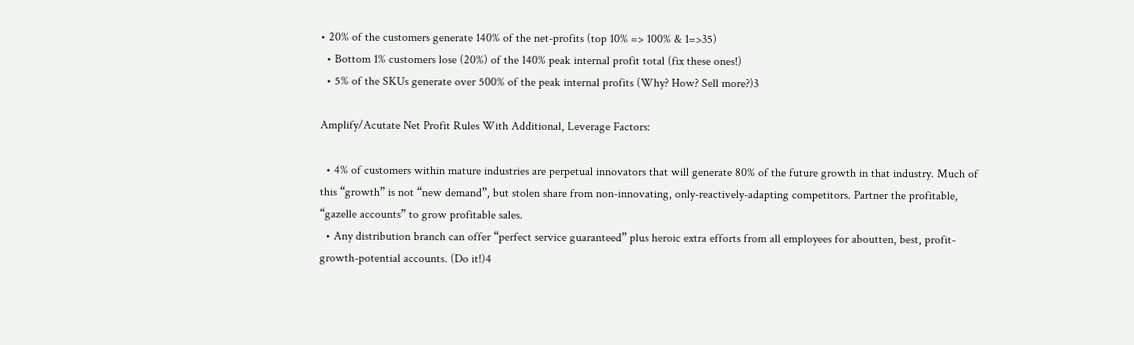• 20% of the customers generate 140% of the net-profits (top 10% => 100% & 1=>35)
  • Bottom 1% customers lose (20%) of the 140% peak internal profit total (fix these ones!)
  • 5% of the SKUs generate over 500% of the peak internal profits (Why? How? Sell more?)3

Amplify/Acutate Net Profit Rules With Additional, Leverage Factors:

  • 4% of customers within mature industries are perpetual innovators that will generate 80% of the future growth in that industry. Much of this “growth” is not “new demand”, but stolen share from non-innovating, only-reactively-adapting competitors. Partner the profitable, “gazelle accounts” to grow profitable sales.
  • Any distribution branch can offer “perfect service guaranteed” plus heroic extra efforts from all employees for aboutten, best, profit-growth-potential accounts. (Do it!)4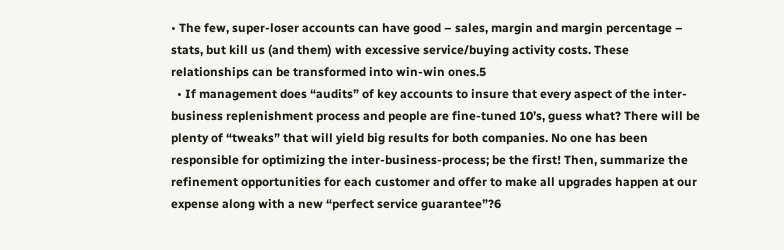• The few, super-loser accounts can have good – sales, margin and margin percentage – stats, but kill us (and them) with excessive service/buying activity costs. These relationships can be transformed into win-win ones.5
  • If management does “audits” of key accounts to insure that every aspect of the inter-business replenishment process and people are fine-tuned 10’s, guess what? There will be plenty of “tweaks” that will yield big results for both companies. No one has been responsible for optimizing the inter-business-process; be the first! Then, summarize the refinement opportunities for each customer and offer to make all upgrades happen at our expense along with a new “perfect service guarantee”?6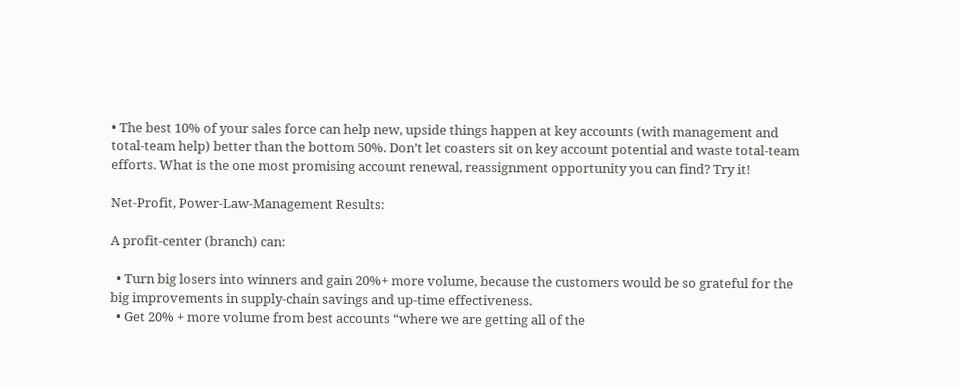• The best 10% of your sales force can help new, upside things happen at key accounts (with management and total-team help) better than the bottom 50%. Don’t let coasters sit on key account potential and waste total-team efforts. What is the one most promising account renewal, reassignment opportunity you can find? Try it!

Net-Profit, Power-Law-Management Results:

A profit-center (branch) can:

  • Turn big losers into winners and gain 20%+ more volume, because the customers would be so grateful for the big improvements in supply-chain savings and up-time effectiveness.
  • Get 20% + more volume from best accounts “where we are getting all of the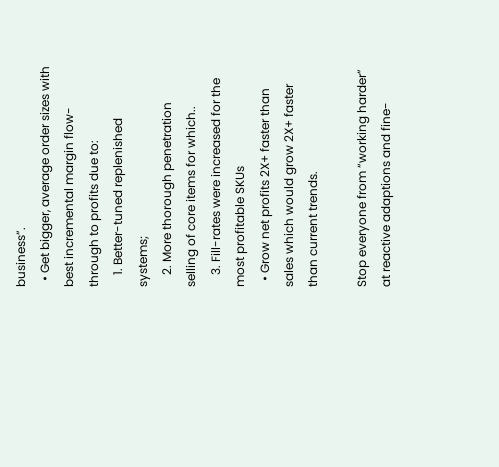business”.
  • Get bigger, average order sizes with best incremental margin flow-through to profits due to:
    1. Better-tuned replenished systems;
    2. More thorough penetration selling of core items for which..
    3. Fill-rates were increased for the most profitable SKUs
  • Grow net profits 2X+ faster than sales which would grow 2X+ faster than current trends.

Stop everyone from “working harder” at reactive adaptions and fine-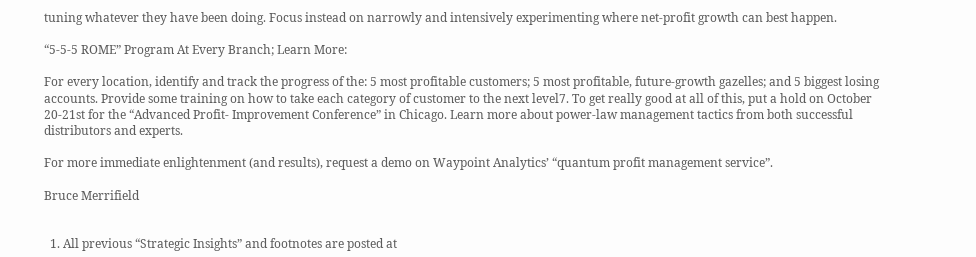tuning whatever they have been doing. Focus instead on narrowly and intensively experimenting where net-profit growth can best happen.

“5-5-5 ROME” Program At Every Branch; Learn More:

For every location, identify and track the progress of the: 5 most profitable customers; 5 most profitable, future-growth gazelles; and 5 biggest losing accounts. Provide some training on how to take each category of customer to the next level7. To get really good at all of this, put a hold on October 20-21st for the “Advanced Profit- Improvement Conference” in Chicago. Learn more about power-law management tactics from both successful distributors and experts.

For more immediate enlightenment (and results), request a demo on Waypoint Analytics’ “quantum profit management service”.

Bruce Merrifield


  1. All previous “Strategic Insights” and footnotes are posted at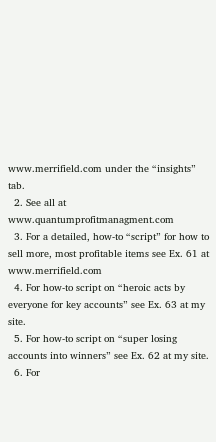www.merrifield.com under the “insights” tab.
  2. See all at www.quantumprofitmanagment.com
  3. For a detailed, how-to “script” for how to sell more, most profitable items see Ex. 61 at www.merrifield.com
  4. For how-to script on “heroic acts by everyone for key accounts” see Ex. 63 at my site.
  5. For how-to script on “super losing accounts into winners” see Ex. 62 at my site.
  6. For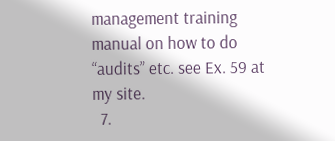management training manual on how to do “audits” etc. see Ex. 59 at my site.
  7.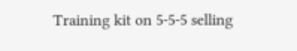Training kit on 5-5-5 selling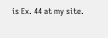is Ex. 44 at my site.